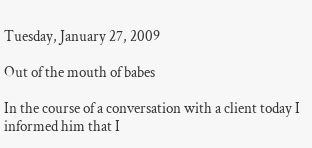Tuesday, January 27, 2009

Out of the mouth of babes

In the course of a conversation with a client today I informed him that I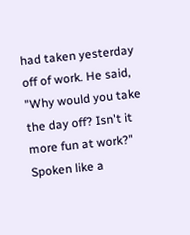had taken yesterday off of work. He said, "Why would you take the day off? Isn't it more fun at work?" Spoken like a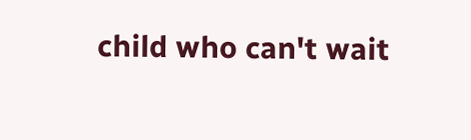child who can't wait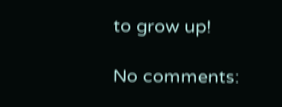to grow up!

No comments: